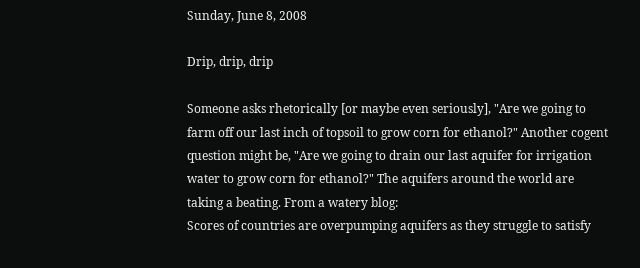Sunday, June 8, 2008

Drip, drip, drip

Someone asks rhetorically [or maybe even seriously], "Are we going to farm off our last inch of topsoil to grow corn for ethanol?" Another cogent question might be, "Are we going to drain our last aquifer for irrigation water to grow corn for ethanol?" The aquifers around the world are taking a beating. From a watery blog:
Scores of countries are overpumping aquifers as they struggle to satisfy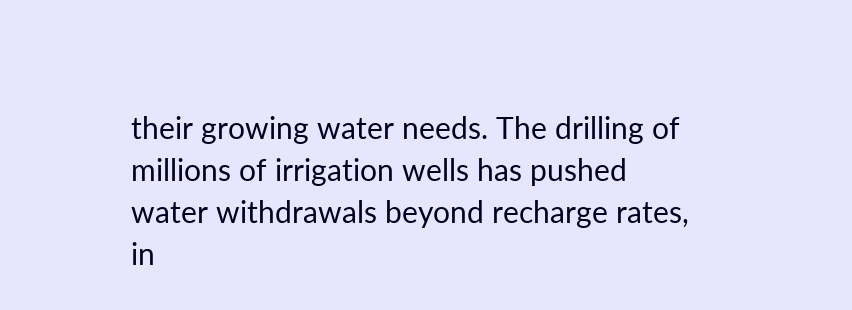their growing water needs. The drilling of millions of irrigation wells has pushed water withdrawals beyond recharge rates, in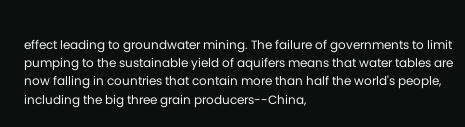effect leading to groundwater mining. The failure of governments to limit pumping to the sustainable yield of aquifers means that water tables are now falling in countries that contain more than half the world's people, including the big three grain producers--China,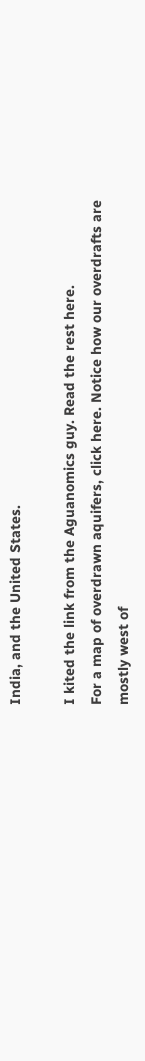India, and the United States.

I kited the link from the Aguanomics guy. Read the rest here.
For a map of overdrawn aquifers, click here. Notice how our overdrafts are mostly west of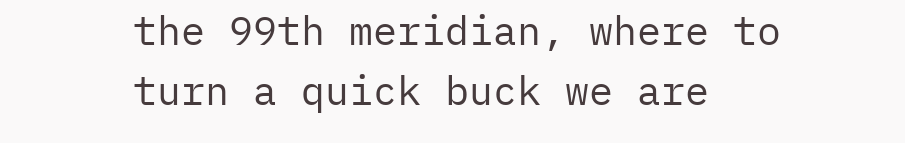the 99th meridian, where to turn a quick buck we are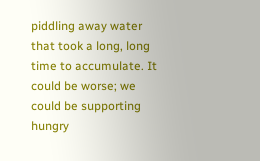piddling away water that took a long, long time to accumulate. It could be worse; we could be supporting hungry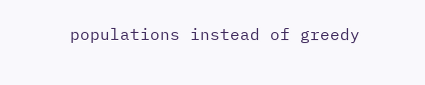populations instead of greedy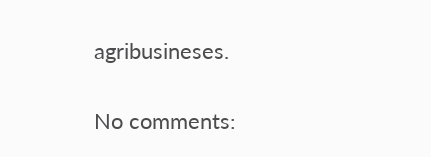agribusineses.

No comments: